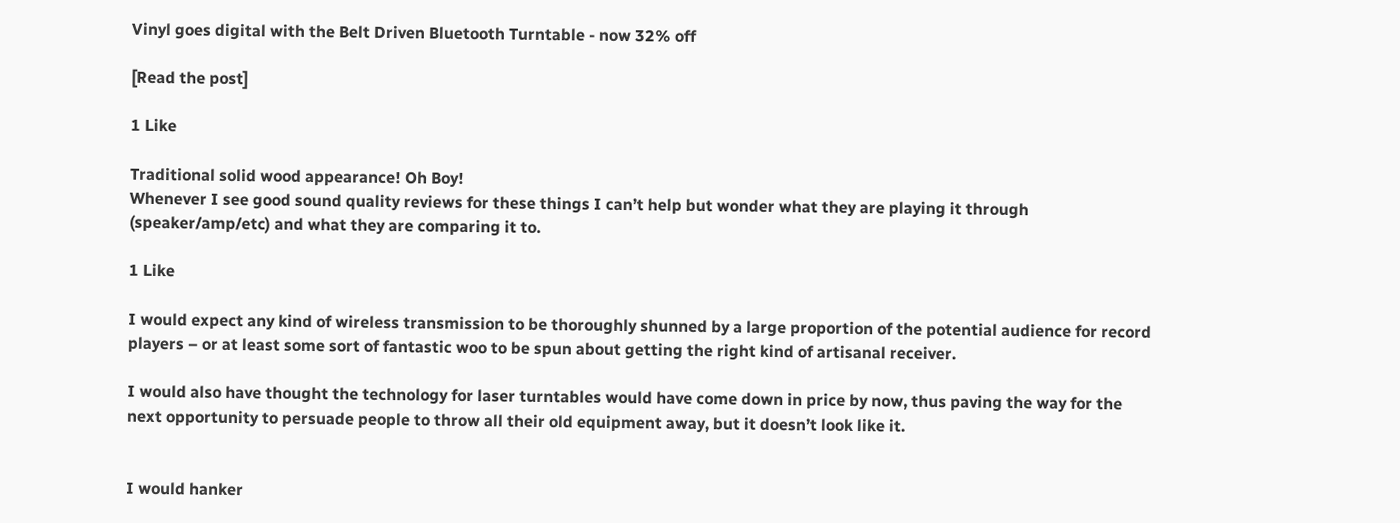Vinyl goes digital with the Belt Driven Bluetooth Turntable - now 32% off

[Read the post]

1 Like

Traditional solid wood appearance! Oh Boy!
Whenever I see good sound quality reviews for these things I can’t help but wonder what they are playing it through (speaker/amp/etc) and what they are comparing it to.

1 Like

I would expect any kind of wireless transmission to be thoroughly shunned by a large proportion of the potential audience for record players – or at least some sort of fantastic woo to be spun about getting the right kind of artisanal receiver.

I would also have thought the technology for laser turntables would have come down in price by now, thus paving the way for the next opportunity to persuade people to throw all their old equipment away, but it doesn’t look like it.


I would hanker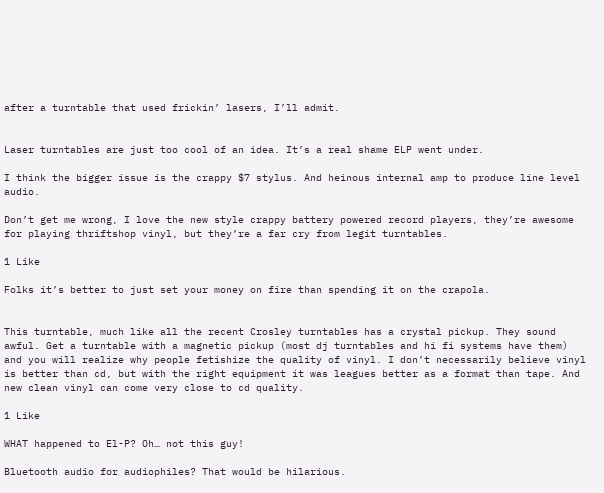after a turntable that used frickin’ lasers, I’ll admit.


Laser turntables are just too cool of an idea. It’s a real shame ELP went under.

I think the bigger issue is the crappy $7 stylus. And heinous internal amp to produce line level audio.

Don’t get me wrong, I love the new style crappy battery powered record players, they’re awesome for playing thriftshop vinyl, but they’re a far cry from legit turntables.

1 Like

Folks it’s better to just set your money on fire than spending it on the crapola.


This turntable, much like all the recent Crosley turntables has a crystal pickup. They sound awful. Get a turntable with a magnetic pickup (most dj turntables and hi fi systems have them) and you will realize why people fetishize the quality of vinyl. I don’t necessarily believe vinyl is better than cd, but with the right equipment it was leagues better as a format than tape. And new clean vinyl can come very close to cd quality.

1 Like

WHAT happened to El-P? Oh… not this guy!

Bluetooth audio for audiophiles? That would be hilarious.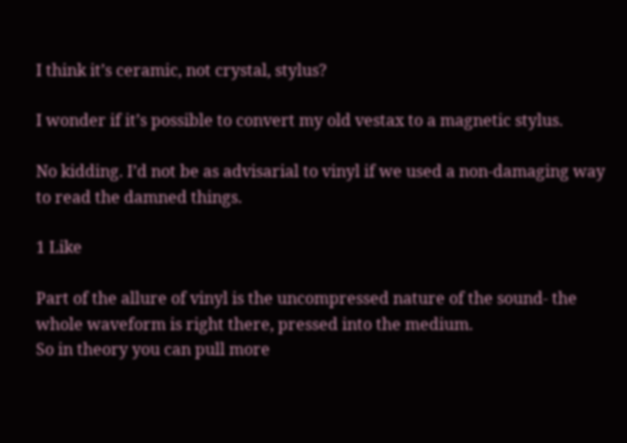I think it’s ceramic, not crystal, stylus?

I wonder if it’s possible to convert my old vestax to a magnetic stylus.

No kidding. I’d not be as advisarial to vinyl if we used a non-damaging way to read the damned things.

1 Like

Part of the allure of vinyl is the uncompressed nature of the sound- the whole waveform is right there, pressed into the medium.
So in theory you can pull more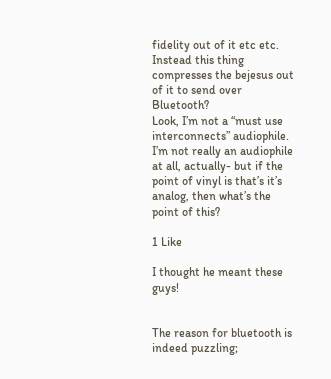fidelity out of it etc etc.
Instead this thing compresses the bejesus out of it to send over Bluetooth?
Look, I’m not a “must use interconnects” audiophile. I’m not really an audiophile at all, actually- but if the point of vinyl is that’s it’s analog, then what’s the point of this?

1 Like

I thought he meant these guys!


The reason for bluetooth is indeed puzzling;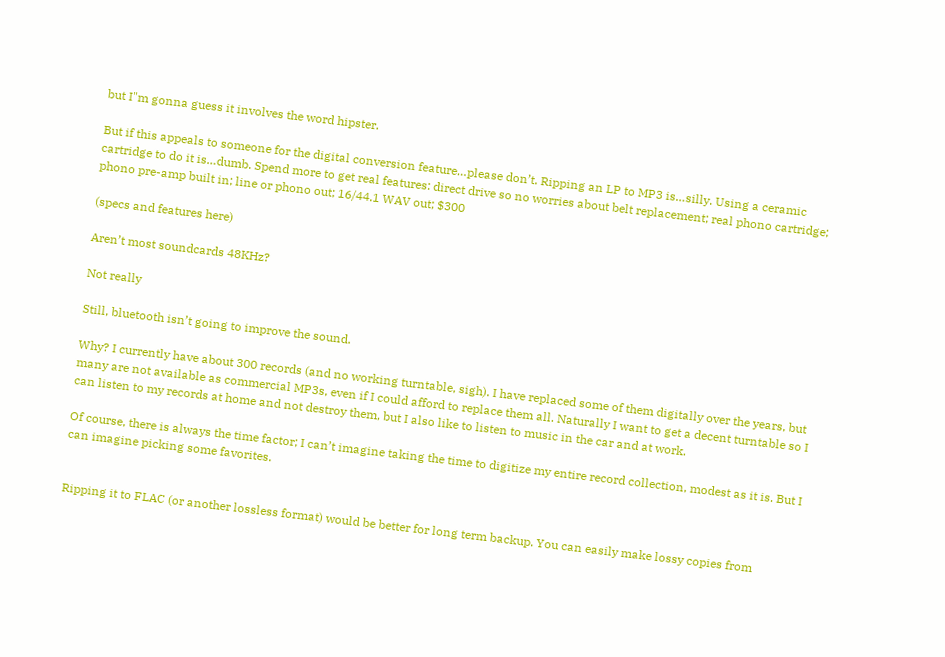but I"m gonna guess it involves the word hipster.

But if this appeals to someone for the digital conversion feature…please don’t. Ripping an LP to MP3 is…silly. Using a ceramic cartridge to do it is…dumb. Spend more to get real features: direct drive so no worries about belt replacement; real phono cartridge; phono pre-amp built in; line or phono out; 16/44.1 WAV out; $300

(specs and features here)

Aren’t most soundcards 48KHz?

Not really

Still, bluetooth isn’t going to improve the sound.

Why? I currently have about 300 records (and no working turntable, sigh). I have replaced some of them digitally over the years, but many are not available as commercial MP3s, even if I could afford to replace them all. Naturally I want to get a decent turntable so I can listen to my records at home and not destroy them, but I also like to listen to music in the car and at work.

Of course, there is always the time factor; I can’t imagine taking the time to digitize my entire record collection, modest as it is. But I can imagine picking some favorites.


Ripping it to FLAC (or another lossless format) would be better for long term backup. You can easily make lossy copies from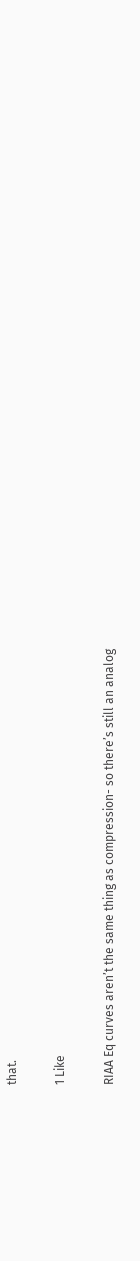that.

1 Like

RIAA Eq curves aren’t the same thing as compression- so there’s still an analog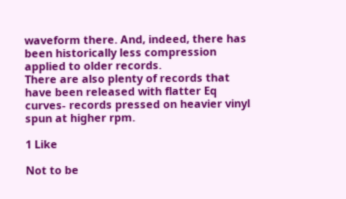waveform there. And, indeed, there has been historically less compression applied to older records.
There are also plenty of records that have been released with flatter Eq curves- records pressed on heavier vinyl spun at higher rpm.

1 Like

Not to be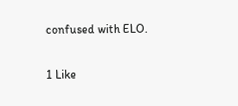confused with ELO.

1 Like